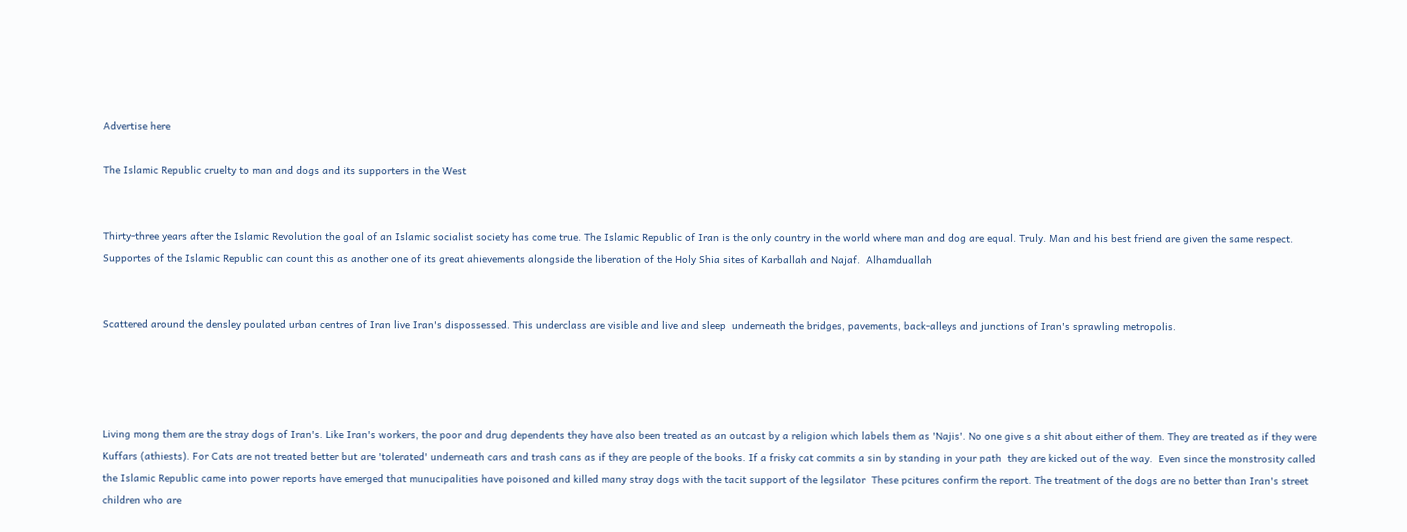Advertise here

The Islamic Republic cruelty to man and dogs and its supporters in the West


Thirty-three years after the Islamic Revolution the goal of an Islamic socialist society has come true. The Islamic Republic of Iran is the only country in the world where man and dog are equal. Truly. Man and his best friend are given the same respect. Supportes of the Islamic Republic can count this as another one of its great ahievements alongside the liberation of the Holy Shia sites of Karballah and Najaf.  Alhamduallah


Scattered around the densley poulated urban centres of Iran live Iran's dispossessed. This underclass are visible and live and sleep  underneath the bridges, pavements, back-alleys and junctions of Iran's sprawling metropolis.




Living mong them are the stray dogs of Iran's. Like Iran's workers, the poor and drug dependents they have also been treated as an outcast by a religion which labels them as 'Najis'. No one give s a shit about either of them. They are treated as if they were Kuffars (athiests). For Cats are not treated better but are 'tolerated' underneath cars and trash cans as if they are people of the books. If a frisky cat commits a sin by standing in your path  they are kicked out of the way.  Even since the monstrosity called the Islamic Republic came into power reports have emerged that munucipalities have poisoned and killed many stray dogs with the tacit support of the legsilator  These pcitures confirm the report. The treatment of the dogs are no better than Iran's street children who are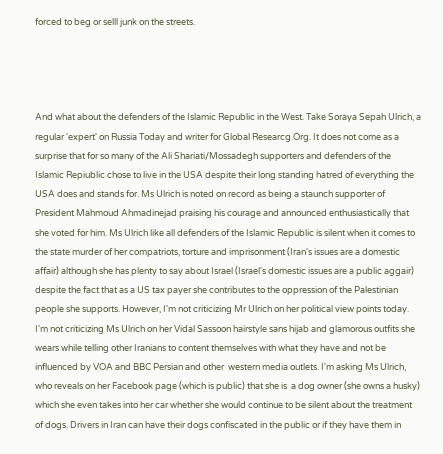forced to beg or selll junk on the streets.




And what about the defenders of the Islamic Republic in the West. Take Soraya Sepah Ulrich, a regular 'expert' on Russia Today and writer for Global Researcg.Org. It does not come as a surprise that for so many of the Ali Shariati/Mossadegh supporters and defenders of the Islamic Repiublic chose to live in the USA despite their long standing hatred of everything the USA does and stands for. Ms Ulrich is noted on record as being a staunch supporter of President Mahmoud Ahmadinejad praising his courage and announced enthusiastically that she voted for him. Ms Ulrich like all defenders of the Islamic Republic is silent when it comes to the state murder of her compatriots, torture and imprisonment (Iran's issues are a domestic affair) although she has plenty to say about Israel (Israel's domestic issues are a public aggair) despite the fact that as a US tax payer she contributes to the oppression of the Palestinian people she supports. However, I'm not criticizing Mr Ulrich on her political view points today. I'm not criticizing Ms Ulrich on her Vidal Sassoon hairstyle sans hijab and glamorous outfits she wears while telling other Iranians to content themselves with what they have and not be influenced by VOA and BBC Persian and other  western media outlets. I'm asking Ms Ulrich, who reveals on her Facebook page (which is public) that she is  a dog owner (she owns a husky) which she even takes into her car whether she would continue to be silent about the treatment of dogs. Drivers in Iran can have their dogs confiscated in the public or if they have them in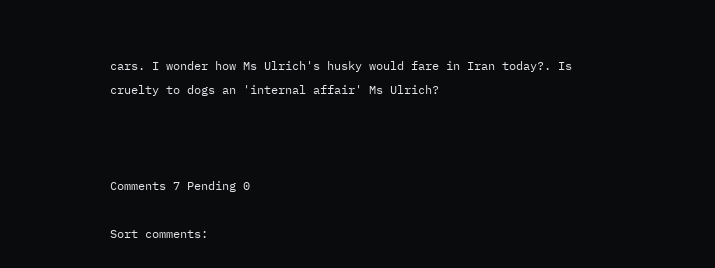cars. I wonder how Ms Ulrich's husky would fare in Iran today?. Is cruelty to dogs an 'internal affair' Ms Ulrich?



Comments 7 Pending 0

Sort comments: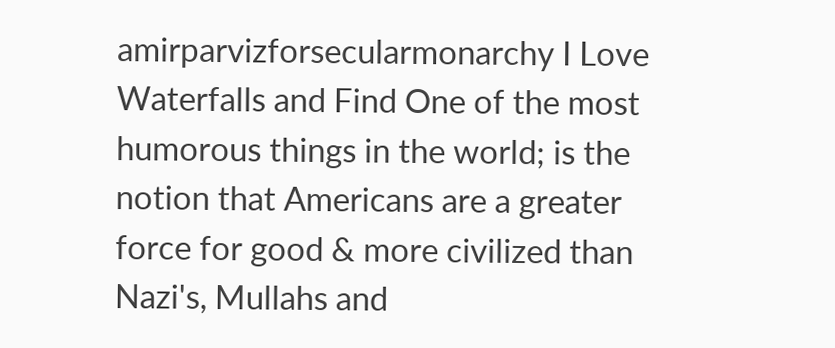amirparvizforsecularmonarchy I Love Waterfalls and Find One of the most humorous things in the world; is the notion that Americans are a greater force for good & more civilized than Nazi's, Mullahs and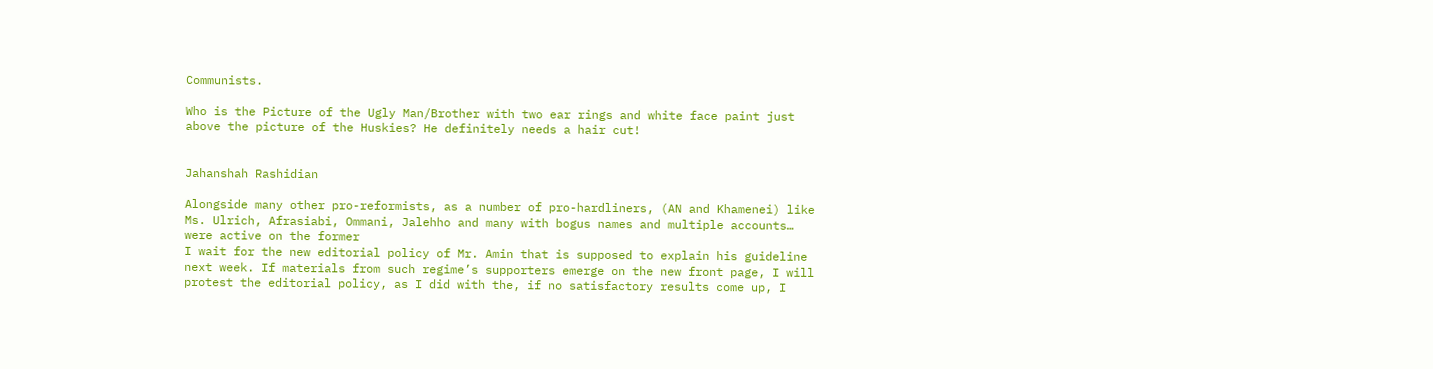Communists.

Who is the Picture of the Ugly Man/Brother with two ear rings and white face paint just above the picture of the Huskies? He definitely needs a hair cut!


Jahanshah Rashidian

Alongside many other pro-reformists, as a number of pro-hardliners, (AN and Khamenei) like Ms. Ulrich, Afrasiabi, Ommani, Jalehho and many with bogus names and multiple accounts… were active on the former
I wait for the new editorial policy of Mr. Amin that is supposed to explain his guideline next week. If materials from such regime’s supporters emerge on the new front page, I will protest the editorial policy, as I did with the, if no satisfactory results come up, I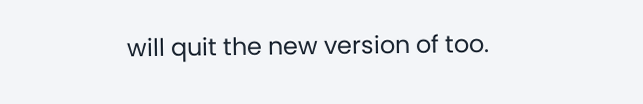will quit the new version of too.